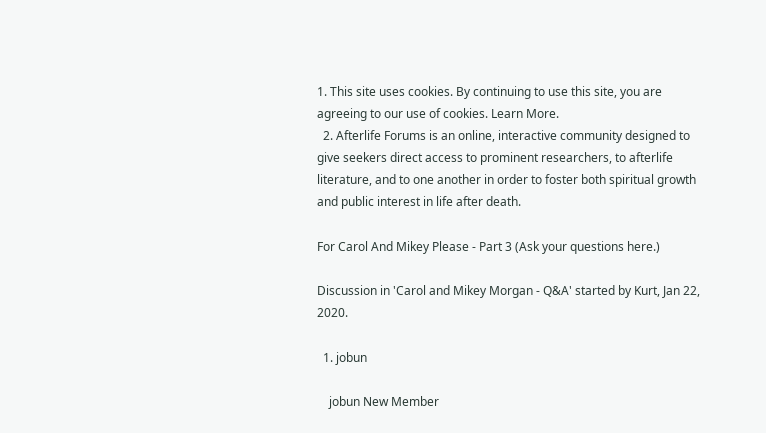1. This site uses cookies. By continuing to use this site, you are agreeing to our use of cookies. Learn More.
  2. Afterlife Forums is an online, interactive community designed to give seekers direct access to prominent researchers, to afterlife literature, and to one another in order to foster both spiritual growth and public interest in life after death.

For Carol And Mikey Please - Part 3 (Ask your questions here.)

Discussion in 'Carol and Mikey Morgan - Q&A' started by Kurt, Jan 22, 2020.

  1. jobun

    jobun New Member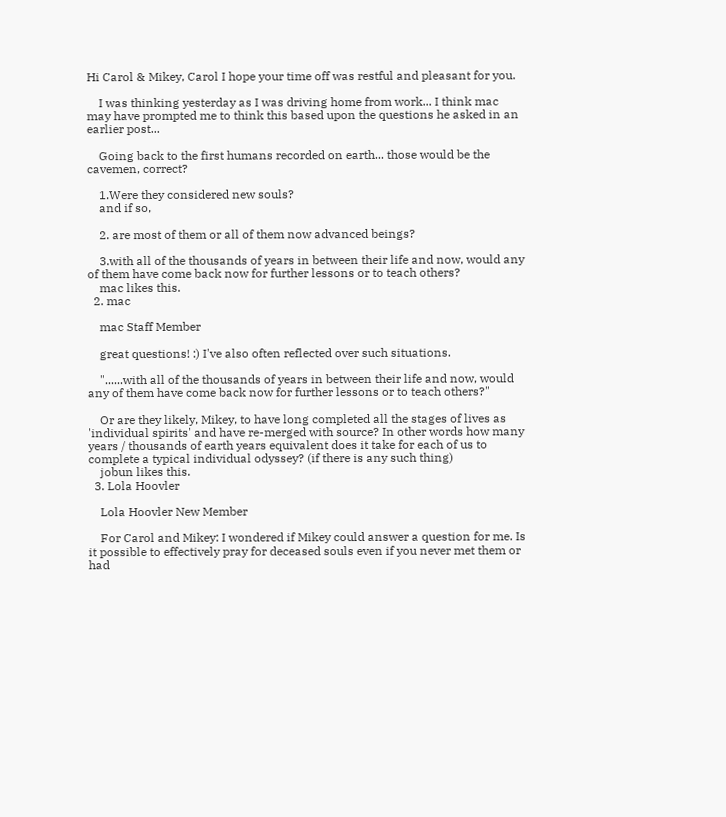Hi Carol & Mikey, Carol I hope your time off was restful and pleasant for you.

    I was thinking yesterday as I was driving home from work... I think mac may have prompted me to think this based upon the questions he asked in an earlier post...

    Going back to the first humans recorded on earth... those would be the cavemen, correct?

    1.Were they considered new souls?
    and if so,

    2. are most of them or all of them now advanced beings?

    3.with all of the thousands of years in between their life and now, would any of them have come back now for further lessons or to teach others?
    mac likes this.
  2. mac

    mac Staff Member

    great questions! :) I've also often reflected over such situations.

    "......with all of the thousands of years in between their life and now, would any of them have come back now for further lessons or to teach others?"

    Or are they likely, Mikey, to have long completed all the stages of lives as 'individual spirits' and have re-merged with source? In other words how many years / thousands of earth years equivalent does it take for each of us to complete a typical individual odyssey? (if there is any such thing)
    jobun likes this.
  3. Lola Hoovler

    Lola Hoovler New Member

    For Carol and Mikey: I wondered if Mikey could answer a question for me. Is it possible to effectively pray for deceased souls even if you never met them or had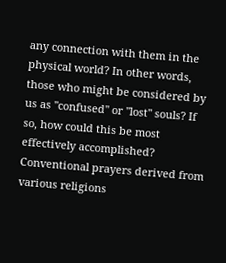any connection with them in the physical world? In other words, those who might be considered by us as "confused" or "lost" souls? If so, how could this be most effectively accomplished? Conventional prayers derived from various religions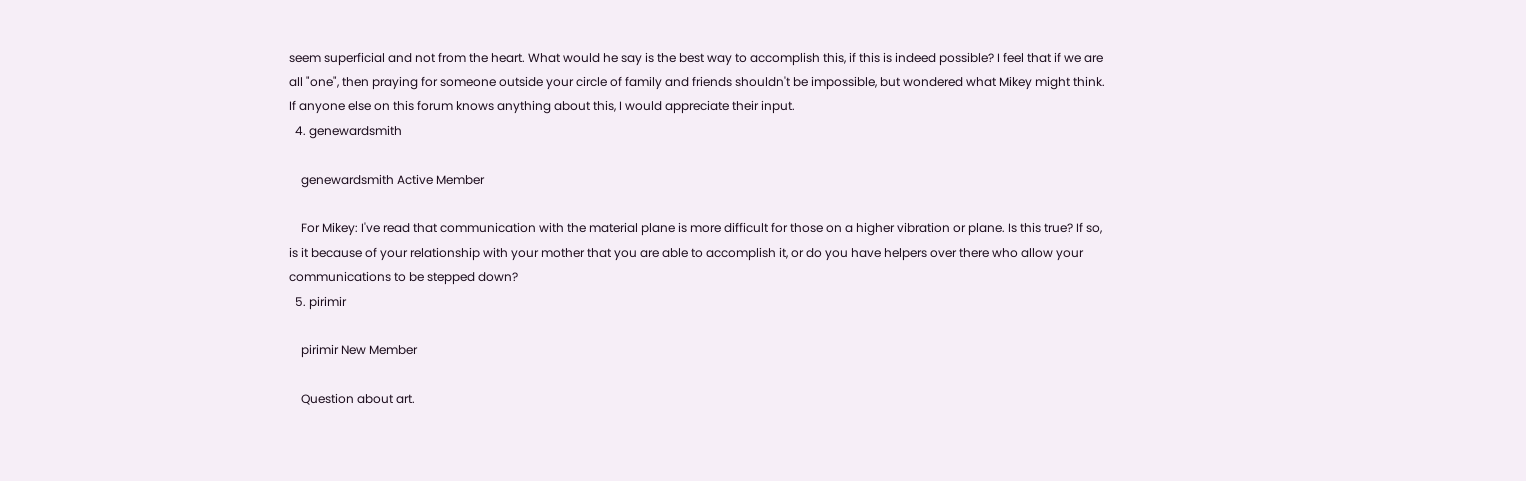seem superficial and not from the heart. What would he say is the best way to accomplish this, if this is indeed possible? I feel that if we are all "one", then praying for someone outside your circle of family and friends shouldn't be impossible, but wondered what Mikey might think. If anyone else on this forum knows anything about this, I would appreciate their input.
  4. genewardsmith

    genewardsmith Active Member

    For Mikey: I've read that communication with the material plane is more difficult for those on a higher vibration or plane. Is this true? If so, is it because of your relationship with your mother that you are able to accomplish it, or do you have helpers over there who allow your communications to be stepped down?
  5. pirimir

    pirimir New Member

    Question about art.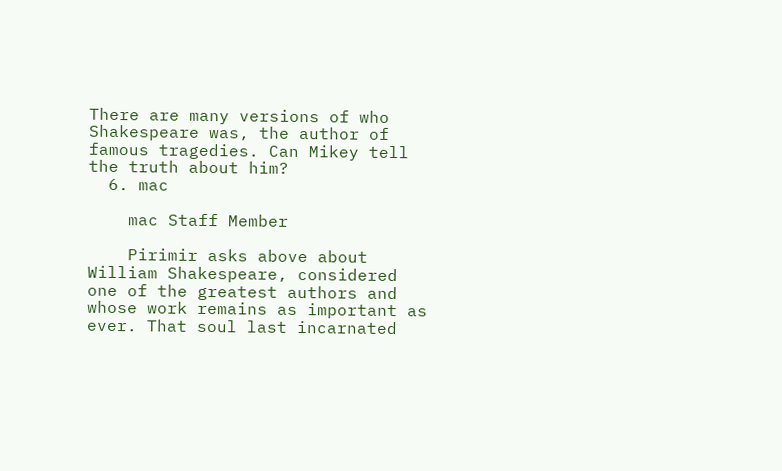There are many versions of who Shakespeare was, the author of famous tragedies. Can Mikey tell the truth about him?
  6. mac

    mac Staff Member

    Pirimir asks above about William Shakespeare, considered one of the greatest authors and whose work remains as important as ever. That soul last incarnated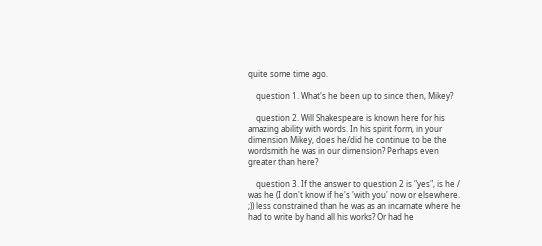quite some time ago.

    question 1. What's he been up to since then, Mikey?

    question 2. Will Shakespeare is known here for his amazing ability with words. In his spirit form, in your dimension Mikey, does he/did he continue to be the wordsmith he was in our dimension? Perhaps even greater than here?

    question 3. If the answer to question 2 is "yes", is he / was he (I don't know if he's 'with you' now or elsewhere. ;)) less constrained than he was as an incarnate where he had to write by hand all his works? Or had he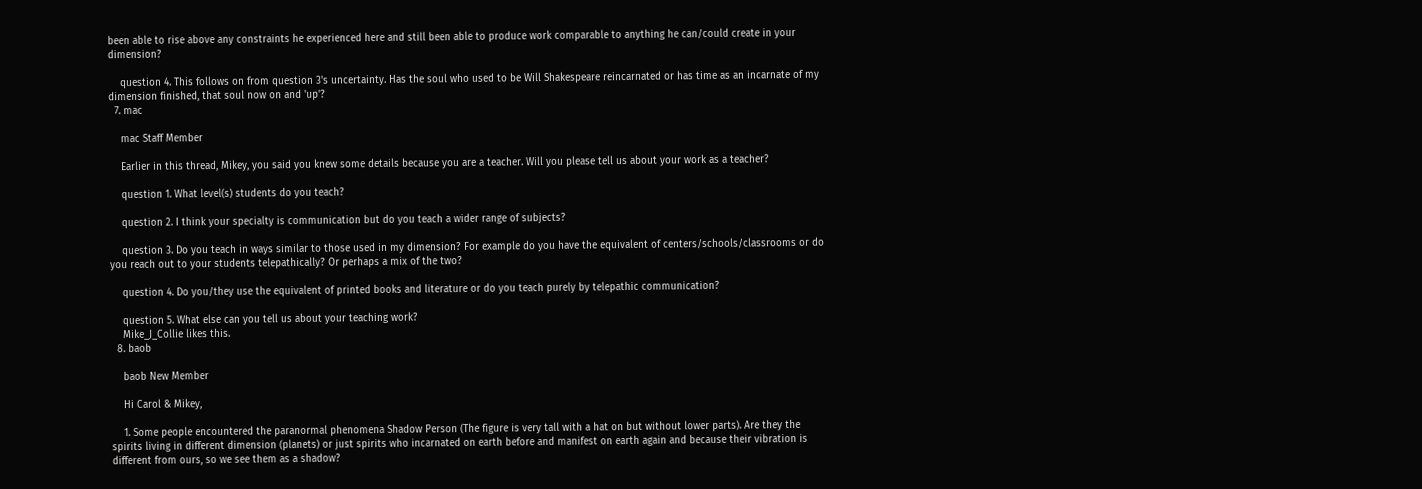been able to rise above any constraints he experienced here and still been able to produce work comparable to anything he can/could create in your dimension?

    question 4. This follows on from question 3's uncertainty. Has the soul who used to be Will Shakespeare reincarnated or has time as an incarnate of my dimension finished, that soul now on and 'up'?
  7. mac

    mac Staff Member

    Earlier in this thread, Mikey, you said you knew some details because you are a teacher. Will you please tell us about your work as a teacher?

    question 1. What level(s) students do you teach?

    question 2. I think your specialty is communication but do you teach a wider range of subjects?

    question 3. Do you teach in ways similar to those used in my dimension? For example do you have the equivalent of centers/schools/classrooms or do you reach out to your students telepathically? Or perhaps a mix of the two?

    question 4. Do you/they use the equivalent of printed books and literature or do you teach purely by telepathic communication?

    question 5. What else can you tell us about your teaching work?
    Mike_J_Collie likes this.
  8. baob

    baob New Member

    Hi Carol & Mikey,

    1. Some people encountered the paranormal phenomena Shadow Person (The figure is very tall with a hat on but without lower parts). Are they the spirits living in different dimension (planets) or just spirits who incarnated on earth before and manifest on earth again and because their vibration is different from ours, so we see them as a shadow?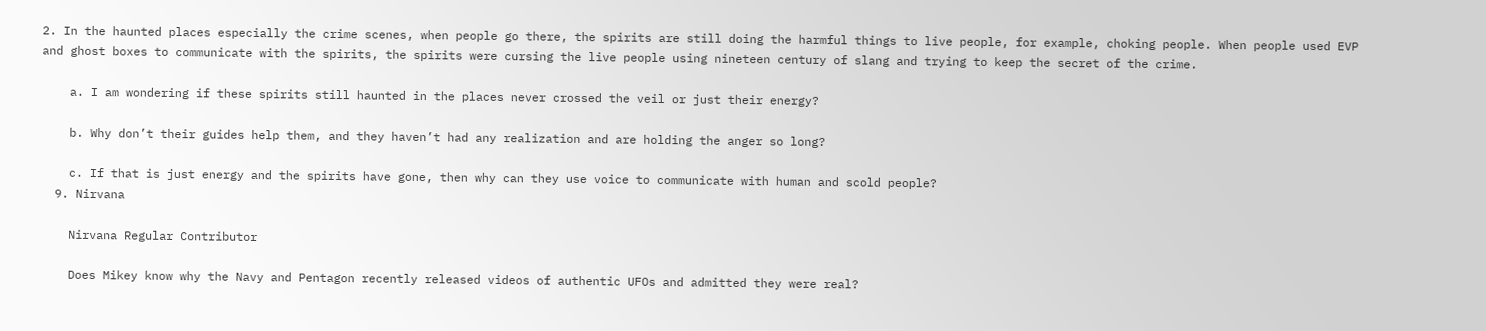2. In the haunted places especially the crime scenes, when people go there, the spirits are still doing the harmful things to live people, for example, choking people. When people used EVP and ghost boxes to communicate with the spirits, the spirits were cursing the live people using nineteen century of slang and trying to keep the secret of the crime.

    a. I am wondering if these spirits still haunted in the places never crossed the veil or just their energy?

    b. Why don’t their guides help them, and they haven’t had any realization and are holding the anger so long?

    c. If that is just energy and the spirits have gone, then why can they use voice to communicate with human and scold people?
  9. Nirvana

    Nirvana Regular Contributor

    Does Mikey know why the Navy and Pentagon recently released videos of authentic UFOs and admitted they were real?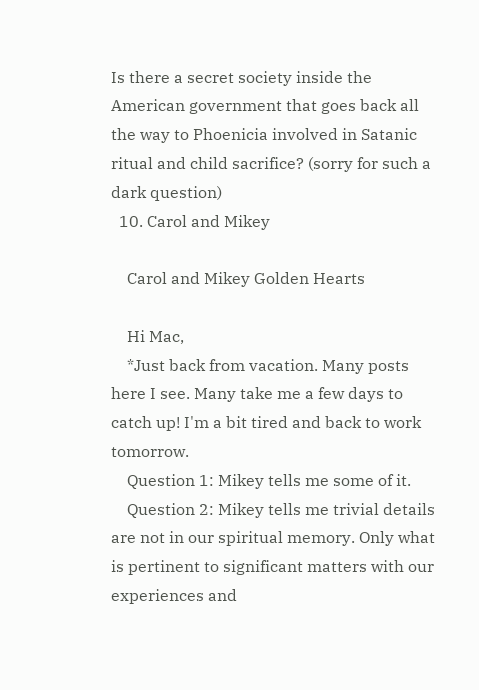Is there a secret society inside the American government that goes back all the way to Phoenicia involved in Satanic ritual and child sacrifice? (sorry for such a dark question)
  10. Carol and Mikey

    Carol and Mikey Golden Hearts

    Hi Mac,
    *Just back from vacation. Many posts here I see. Many take me a few days to catch up! I'm a bit tired and back to work tomorrow.
    Question 1: Mikey tells me some of it.
    Question 2: Mikey tells me trivial details are not in our spiritual memory. Only what is pertinent to significant matters with our experiences and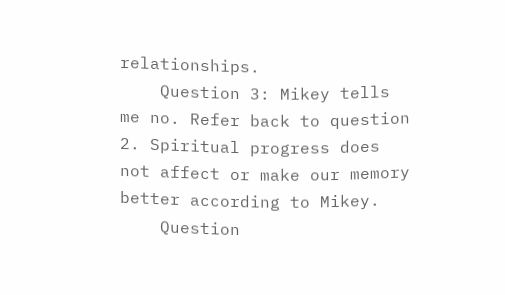relationships.
    Question 3: Mikey tells me no. Refer back to question 2. Spiritual progress does not affect or make our memory better according to Mikey.
    Question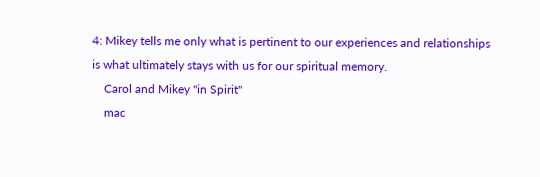4: Mikey tells me only what is pertinent to our experiences and relationships is what ultimately stays with us for our spiritual memory.
    Carol and Mikey "in Spirit"
    mac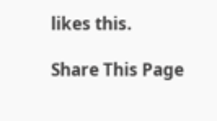likes this.

Share This Page